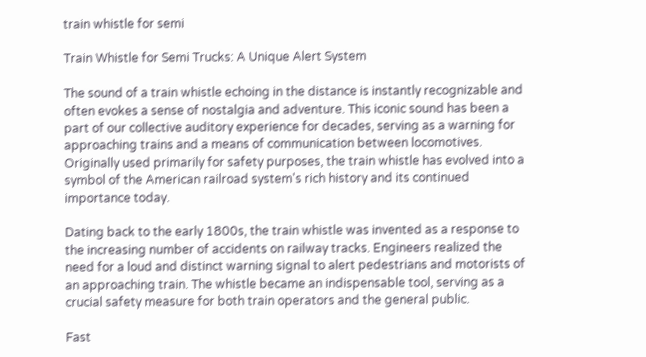train whistle for semi

Train Whistle for Semi Trucks: A Unique Alert System

The sound of a train whistle echoing in the distance is instantly recognizable and often evokes a sense of nostalgia and adventure. This iconic sound has been a part of our collective auditory experience for decades, serving as a warning for approaching trains and a means of communication between locomotives. Originally used primarily for safety purposes, the train whistle has evolved into a symbol of the American railroad system's rich history and its continued importance today.

Dating back to the early 1800s, the train whistle was invented as a response to the increasing number of accidents on railway tracks. Engineers realized the need for a loud and distinct warning signal to alert pedestrians and motorists of an approaching train. The whistle became an indispensable tool, serving as a crucial safety measure for both train operators and the general public.

Fast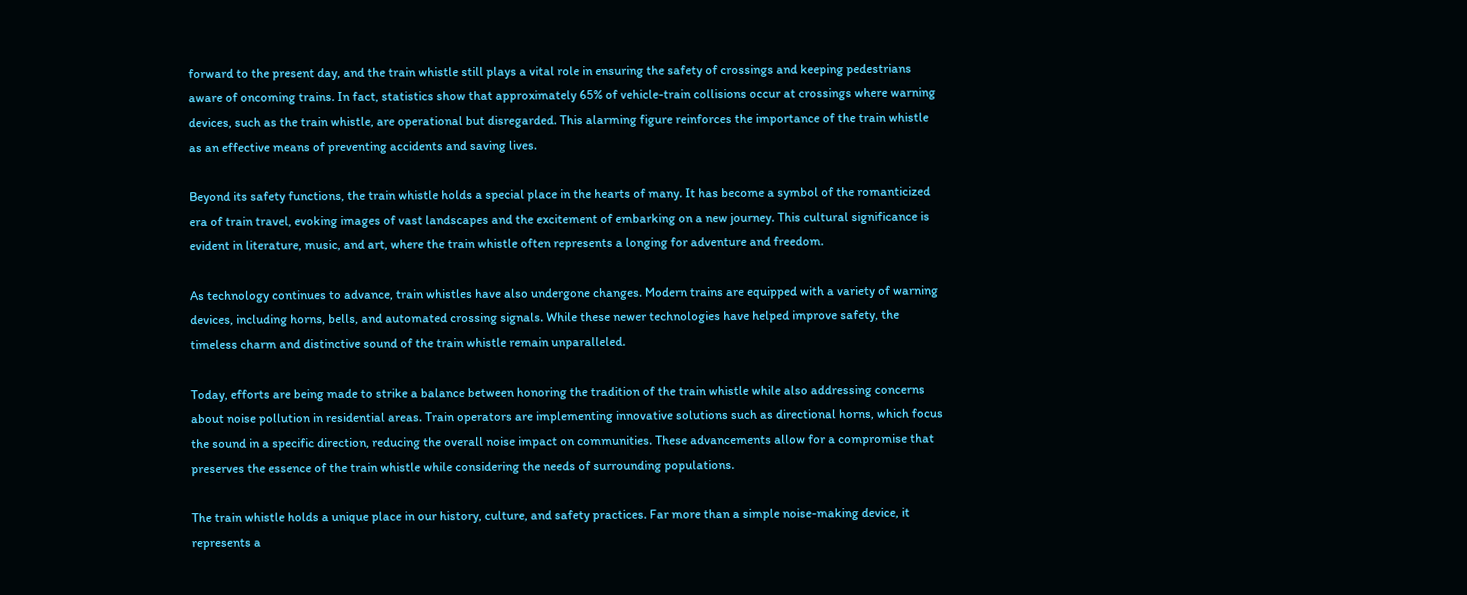forward to the present day, and the train whistle still plays a vital role in ensuring the safety of crossings and keeping pedestrians aware of oncoming trains. In fact, statistics show that approximately 65% of vehicle-train collisions occur at crossings where warning devices, such as the train whistle, are operational but disregarded. This alarming figure reinforces the importance of the train whistle as an effective means of preventing accidents and saving lives.

Beyond its safety functions, the train whistle holds a special place in the hearts of many. It has become a symbol of the romanticized era of train travel, evoking images of vast landscapes and the excitement of embarking on a new journey. This cultural significance is evident in literature, music, and art, where the train whistle often represents a longing for adventure and freedom.

As technology continues to advance, train whistles have also undergone changes. Modern trains are equipped with a variety of warning devices, including horns, bells, and automated crossing signals. While these newer technologies have helped improve safety, the timeless charm and distinctive sound of the train whistle remain unparalleled.

Today, efforts are being made to strike a balance between honoring the tradition of the train whistle while also addressing concerns about noise pollution in residential areas. Train operators are implementing innovative solutions such as directional horns, which focus the sound in a specific direction, reducing the overall noise impact on communities. These advancements allow for a compromise that preserves the essence of the train whistle while considering the needs of surrounding populations.

The train whistle holds a unique place in our history, culture, and safety practices. Far more than a simple noise-making device, it represents a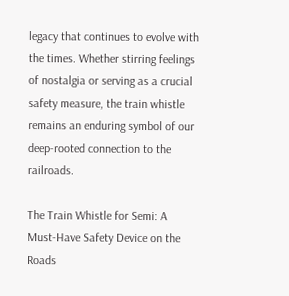legacy that continues to evolve with the times. Whether stirring feelings of nostalgia or serving as a crucial safety measure, the train whistle remains an enduring symbol of our deep-rooted connection to the railroads.

The Train Whistle for Semi: A Must-Have Safety Device on the Roads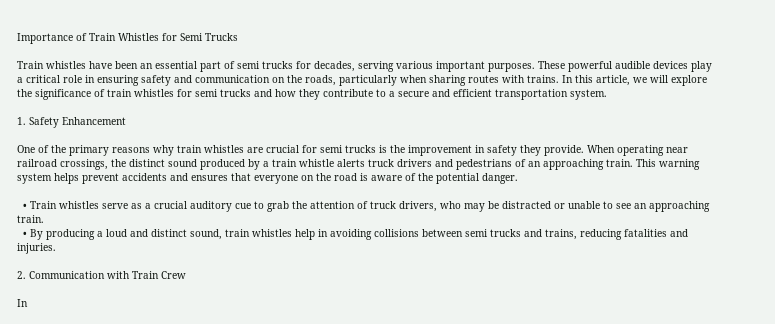Importance of Train Whistles for Semi Trucks

Train whistles have been an essential part of semi trucks for decades, serving various important purposes. These powerful audible devices play a critical role in ensuring safety and communication on the roads, particularly when sharing routes with trains. In this article, we will explore the significance of train whistles for semi trucks and how they contribute to a secure and efficient transportation system.

1. Safety Enhancement

One of the primary reasons why train whistles are crucial for semi trucks is the improvement in safety they provide. When operating near railroad crossings, the distinct sound produced by a train whistle alerts truck drivers and pedestrians of an approaching train. This warning system helps prevent accidents and ensures that everyone on the road is aware of the potential danger.

  • Train whistles serve as a crucial auditory cue to grab the attention of truck drivers, who may be distracted or unable to see an approaching train.
  • By producing a loud and distinct sound, train whistles help in avoiding collisions between semi trucks and trains, reducing fatalities and injuries.

2. Communication with Train Crew

In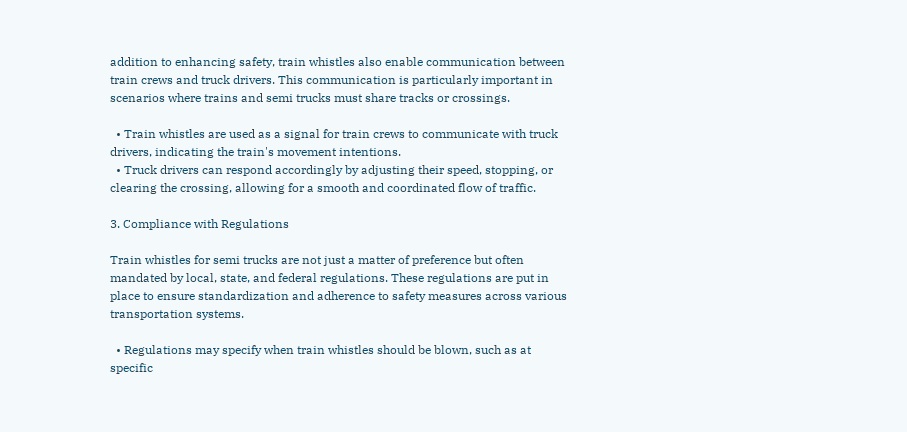addition to enhancing safety, train whistles also enable communication between train crews and truck drivers. This communication is particularly important in scenarios where trains and semi trucks must share tracks or crossings.

  • Train whistles are used as a signal for train crews to communicate with truck drivers, indicating the train's movement intentions.
  • Truck drivers can respond accordingly by adjusting their speed, stopping, or clearing the crossing, allowing for a smooth and coordinated flow of traffic.

3. Compliance with Regulations

Train whistles for semi trucks are not just a matter of preference but often mandated by local, state, and federal regulations. These regulations are put in place to ensure standardization and adherence to safety measures across various transportation systems.

  • Regulations may specify when train whistles should be blown, such as at specific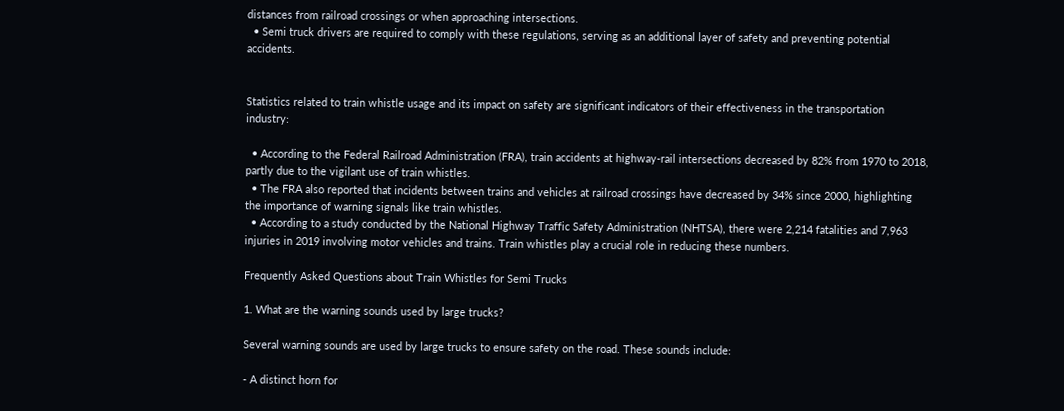distances from railroad crossings or when approaching intersections.
  • Semi truck drivers are required to comply with these regulations, serving as an additional layer of safety and preventing potential accidents.


Statistics related to train whistle usage and its impact on safety are significant indicators of their effectiveness in the transportation industry:

  • According to the Federal Railroad Administration (FRA), train accidents at highway-rail intersections decreased by 82% from 1970 to 2018, partly due to the vigilant use of train whistles.
  • The FRA also reported that incidents between trains and vehicles at railroad crossings have decreased by 34% since 2000, highlighting the importance of warning signals like train whistles.
  • According to a study conducted by the National Highway Traffic Safety Administration (NHTSA), there were 2,214 fatalities and 7,963 injuries in 2019 involving motor vehicles and trains. Train whistles play a crucial role in reducing these numbers.

Frequently Asked Questions about Train Whistles for Semi Trucks

1. What are the warning sounds used by large trucks?

Several warning sounds are used by large trucks to ensure safety on the road. These sounds include:

- A distinct horn for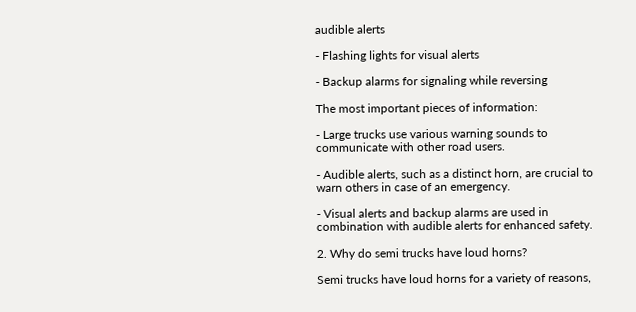audible alerts

- Flashing lights for visual alerts

- Backup alarms for signaling while reversing

The most important pieces of information:

- Large trucks use various warning sounds to communicate with other road users.

- Audible alerts, such as a distinct horn, are crucial to warn others in case of an emergency.

- Visual alerts and backup alarms are used in combination with audible alerts for enhanced safety.

2. Why do semi trucks have loud horns?

Semi trucks have loud horns for a variety of reasons,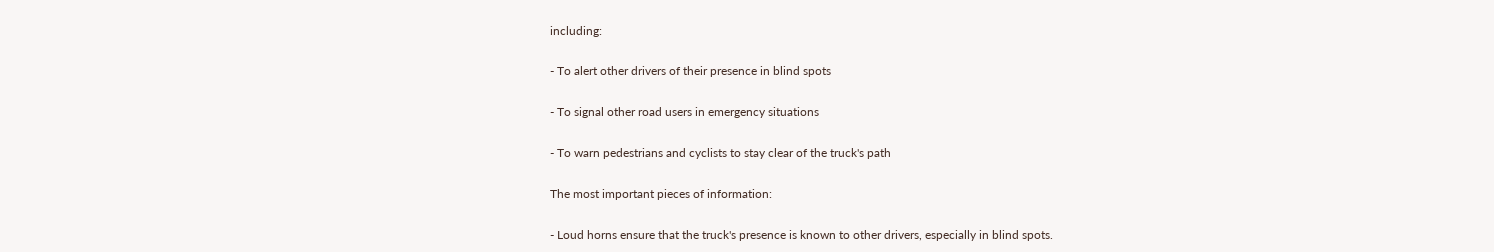including:

- To alert other drivers of their presence in blind spots

- To signal other road users in emergency situations

- To warn pedestrians and cyclists to stay clear of the truck's path

The most important pieces of information:

- Loud horns ensure that the truck's presence is known to other drivers, especially in blind spots.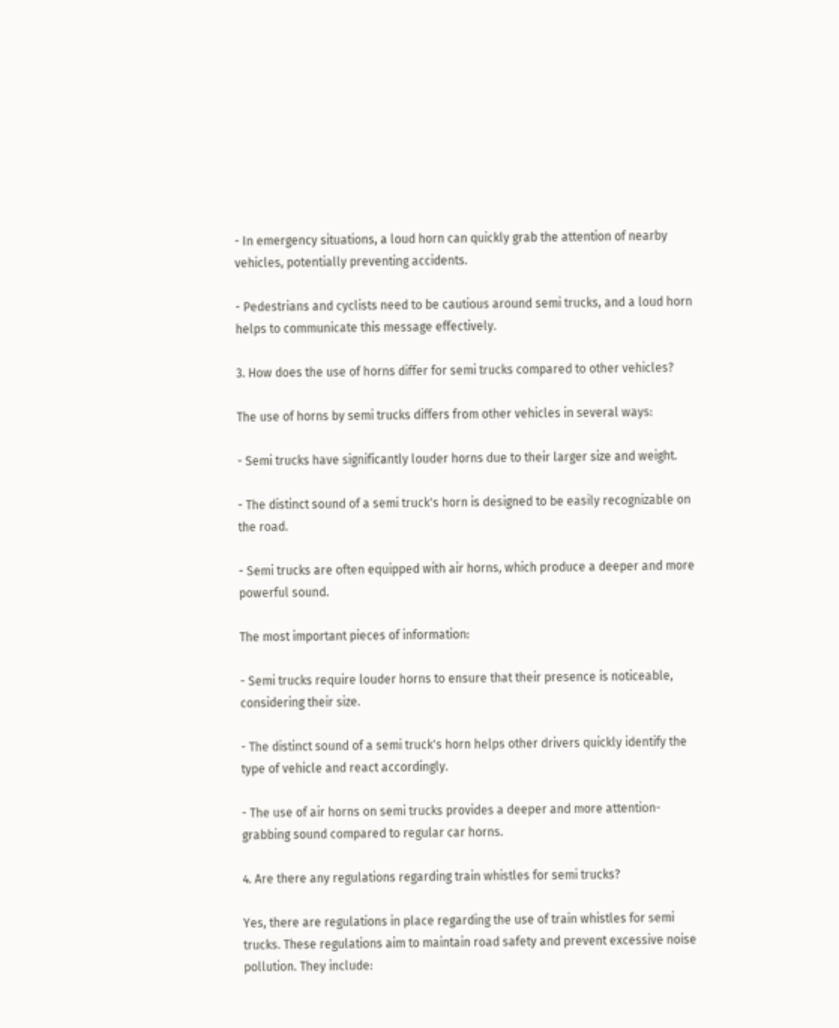- In emergency situations, a loud horn can quickly grab the attention of nearby vehicles, potentially preventing accidents.

- Pedestrians and cyclists need to be cautious around semi trucks, and a loud horn helps to communicate this message effectively.

3. How does the use of horns differ for semi trucks compared to other vehicles?

The use of horns by semi trucks differs from other vehicles in several ways:

- Semi trucks have significantly louder horns due to their larger size and weight.

- The distinct sound of a semi truck's horn is designed to be easily recognizable on the road.

- Semi trucks are often equipped with air horns, which produce a deeper and more powerful sound.

The most important pieces of information:

- Semi trucks require louder horns to ensure that their presence is noticeable, considering their size.

- The distinct sound of a semi truck's horn helps other drivers quickly identify the type of vehicle and react accordingly.

- The use of air horns on semi trucks provides a deeper and more attention-grabbing sound compared to regular car horns.

4. Are there any regulations regarding train whistles for semi trucks?

Yes, there are regulations in place regarding the use of train whistles for semi trucks. These regulations aim to maintain road safety and prevent excessive noise pollution. They include: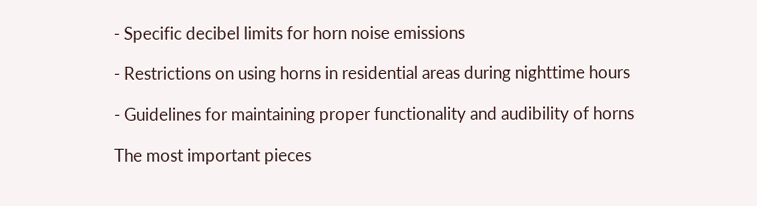- Specific decibel limits for horn noise emissions

- Restrictions on using horns in residential areas during nighttime hours

- Guidelines for maintaining proper functionality and audibility of horns

The most important pieces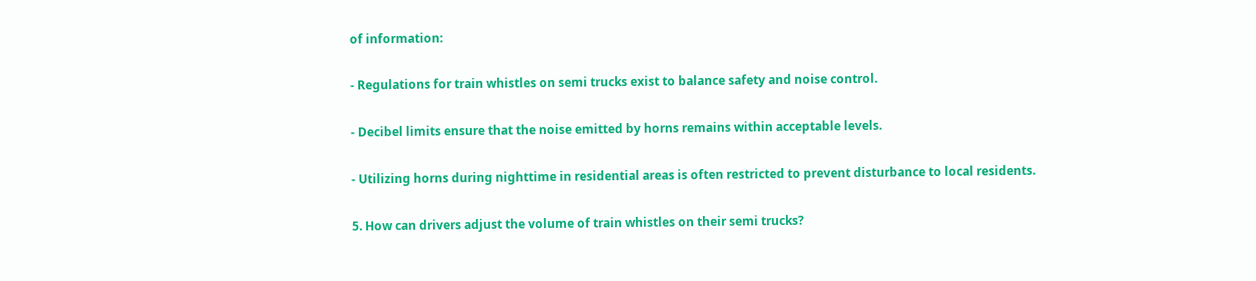of information:

- Regulations for train whistles on semi trucks exist to balance safety and noise control.

- Decibel limits ensure that the noise emitted by horns remains within acceptable levels.

- Utilizing horns during nighttime in residential areas is often restricted to prevent disturbance to local residents.

5. How can drivers adjust the volume of train whistles on their semi trucks?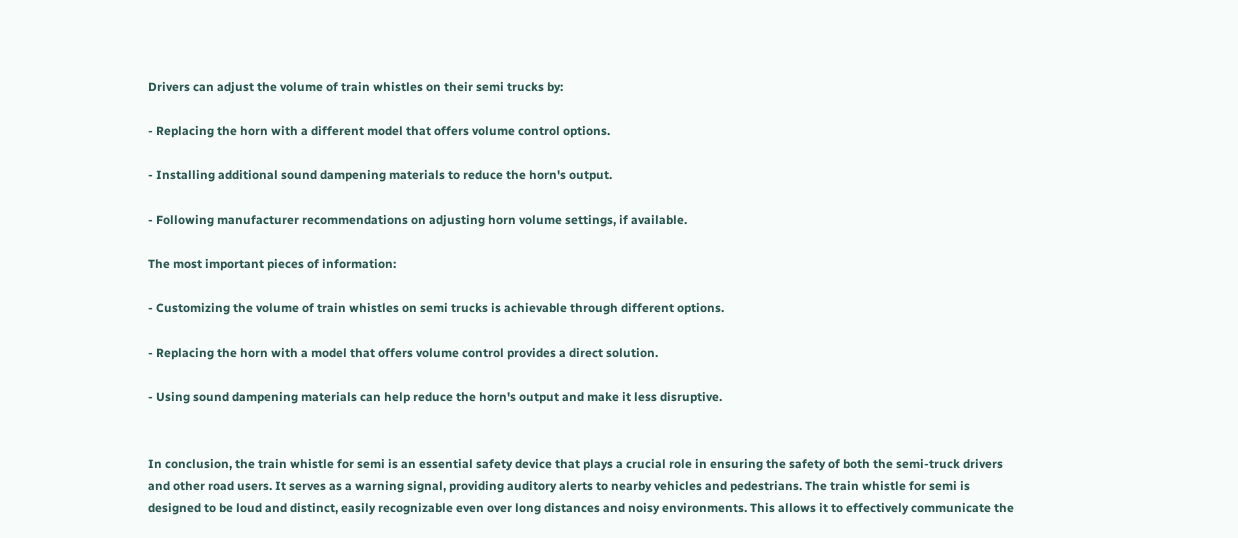Drivers can adjust the volume of train whistles on their semi trucks by:

- Replacing the horn with a different model that offers volume control options.

- Installing additional sound dampening materials to reduce the horn's output.

- Following manufacturer recommendations on adjusting horn volume settings, if available.

The most important pieces of information:

- Customizing the volume of train whistles on semi trucks is achievable through different options.

- Replacing the horn with a model that offers volume control provides a direct solution.

- Using sound dampening materials can help reduce the horn's output and make it less disruptive.


In conclusion, the train whistle for semi is an essential safety device that plays a crucial role in ensuring the safety of both the semi-truck drivers and other road users. It serves as a warning signal, providing auditory alerts to nearby vehicles and pedestrians. The train whistle for semi is designed to be loud and distinct, easily recognizable even over long distances and noisy environments. This allows it to effectively communicate the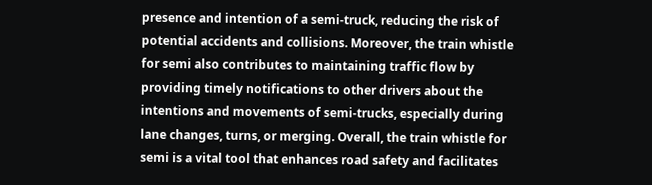presence and intention of a semi-truck, reducing the risk of potential accidents and collisions. Moreover, the train whistle for semi also contributes to maintaining traffic flow by providing timely notifications to other drivers about the intentions and movements of semi-trucks, especially during lane changes, turns, or merging. Overall, the train whistle for semi is a vital tool that enhances road safety and facilitates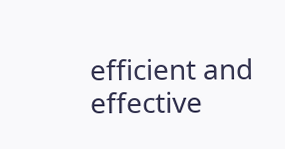efficient and effective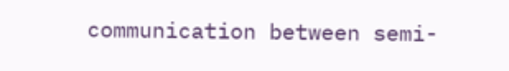communication between semi-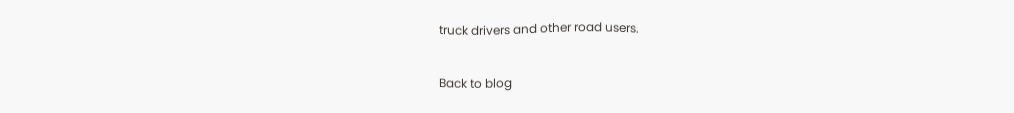truck drivers and other road users.

Back to blog